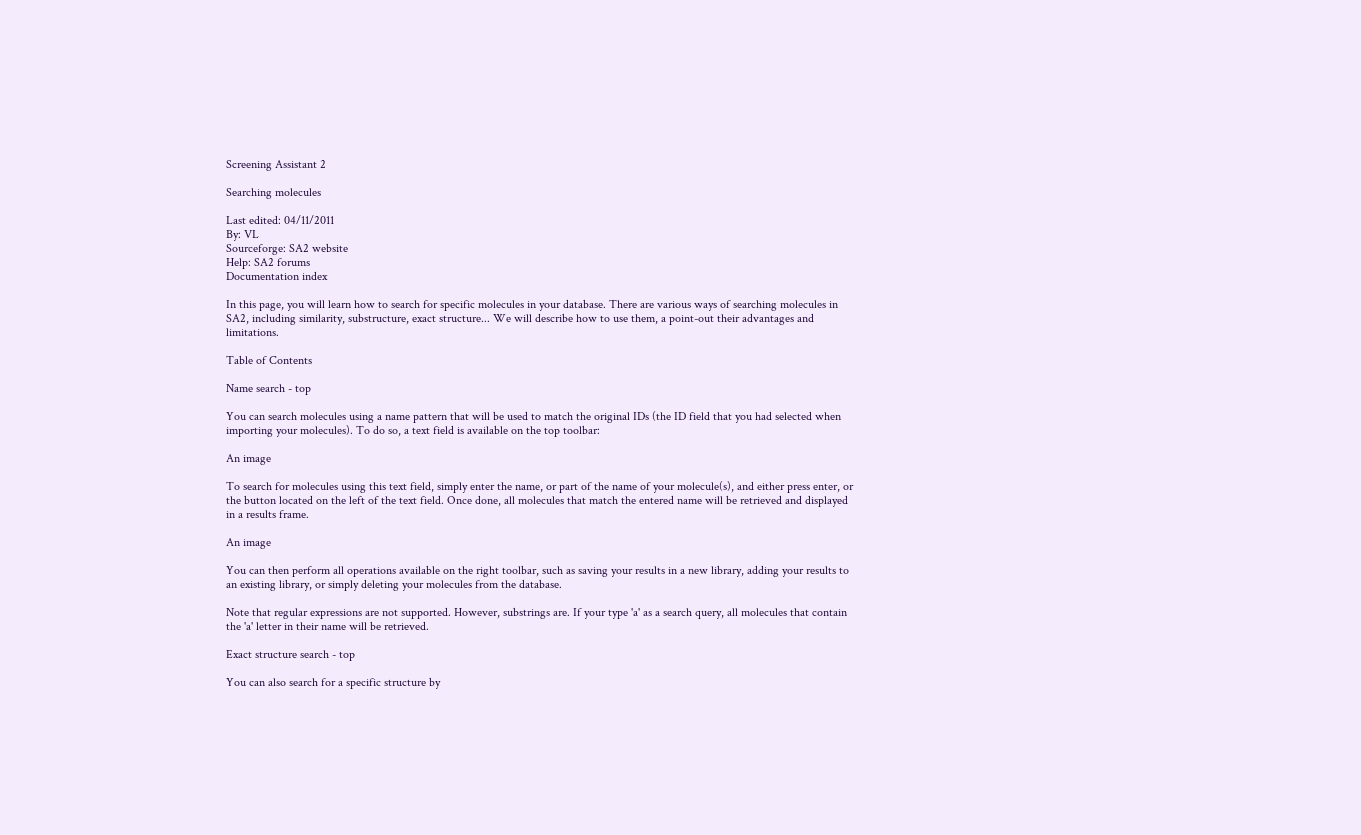Screening Assistant 2

Searching molecules

Last edited: 04/11/2011
By: VL
Sourceforge: SA2 website
Help: SA2 forums
Documentation index

In this page, you will learn how to search for specific molecules in your database. There are various ways of searching molecules in SA2, including similarity, substructure, exact structure... We will describe how to use them, a point-out their advantages and limitations.

Table of Contents

Name search - top

You can search molecules using a name pattern that will be used to match the original IDs (the ID field that you had selected when importing your molecules). To do so, a text field is available on the top toolbar:

An image

To search for molecules using this text field, simply enter the name, or part of the name of your molecule(s), and either press enter, or the button located on the left of the text field. Once done, all molecules that match the entered name will be retrieved and displayed in a results frame.

An image

You can then perform all operations available on the right toolbar, such as saving your results in a new library, adding your results to an existing library, or simply deleting your molecules from the database.

Note that regular expressions are not supported. However, substrings are. If your type 'a' as a search query, all molecules that contain the 'a' letter in their name will be retrieved.

Exact structure search - top

You can also search for a specific structure by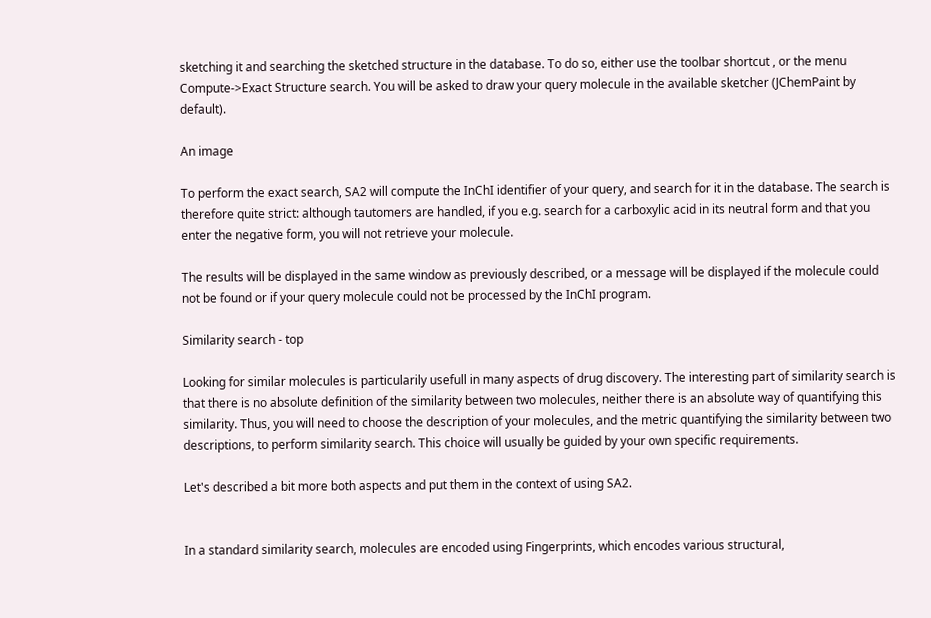sketching it and searching the sketched structure in the database. To do so, either use the toolbar shortcut , or the menu Compute->Exact Structure search. You will be asked to draw your query molecule in the available sketcher (JChemPaint by default).

An image

To perform the exact search, SA2 will compute the InChI identifier of your query, and search for it in the database. The search is therefore quite strict: although tautomers are handled, if you e.g. search for a carboxylic acid in its neutral form and that you enter the negative form, you will not retrieve your molecule.

The results will be displayed in the same window as previously described, or a message will be displayed if the molecule could not be found or if your query molecule could not be processed by the InChI program.

Similarity search - top

Looking for similar molecules is particularily usefull in many aspects of drug discovery. The interesting part of similarity search is that there is no absolute definition of the similarity between two molecules, neither there is an absolute way of quantifying this similarity. Thus, you will need to choose the description of your molecules, and the metric quantifying the similarity between two descriptions, to perform similarity search. This choice will usually be guided by your own specific requirements.

Let's described a bit more both aspects and put them in the context of using SA2.


In a standard similarity search, molecules are encoded using Fingerprints, which encodes various structural,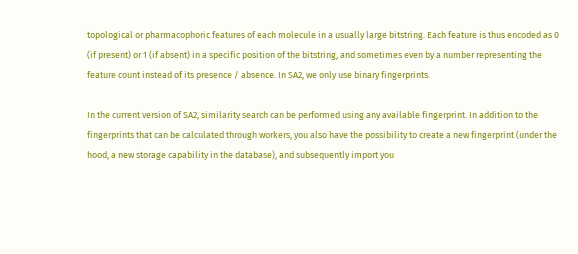topological or pharmacophoric features of each molecule in a usually large bitstring. Each feature is thus encoded as 0 (if present) or 1 (if absent) in a specific position of the bitstring, and sometimes even by a number representing the feature count instead of its presence / absence. In SA2, we only use binary fingerprints.

In the current version of SA2, similarity search can be performed using any available fingerprint. In addition to the fingerprints that can be calculated through workers, you also have the possibility to create a new fingerprint (under the hood, a new storage capability in the database), and subsequently import you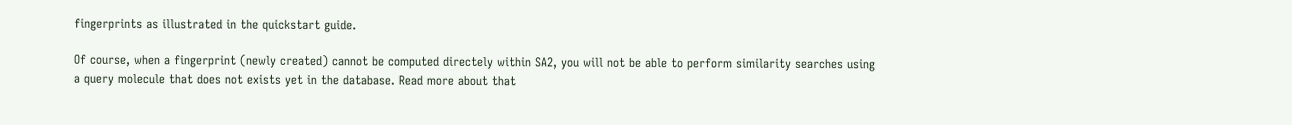fingerprints as illustrated in the quickstart guide.

Of course, when a fingerprint (newly created) cannot be computed directely within SA2, you will not be able to perform similarity searches using a query molecule that does not exists yet in the database. Read more about that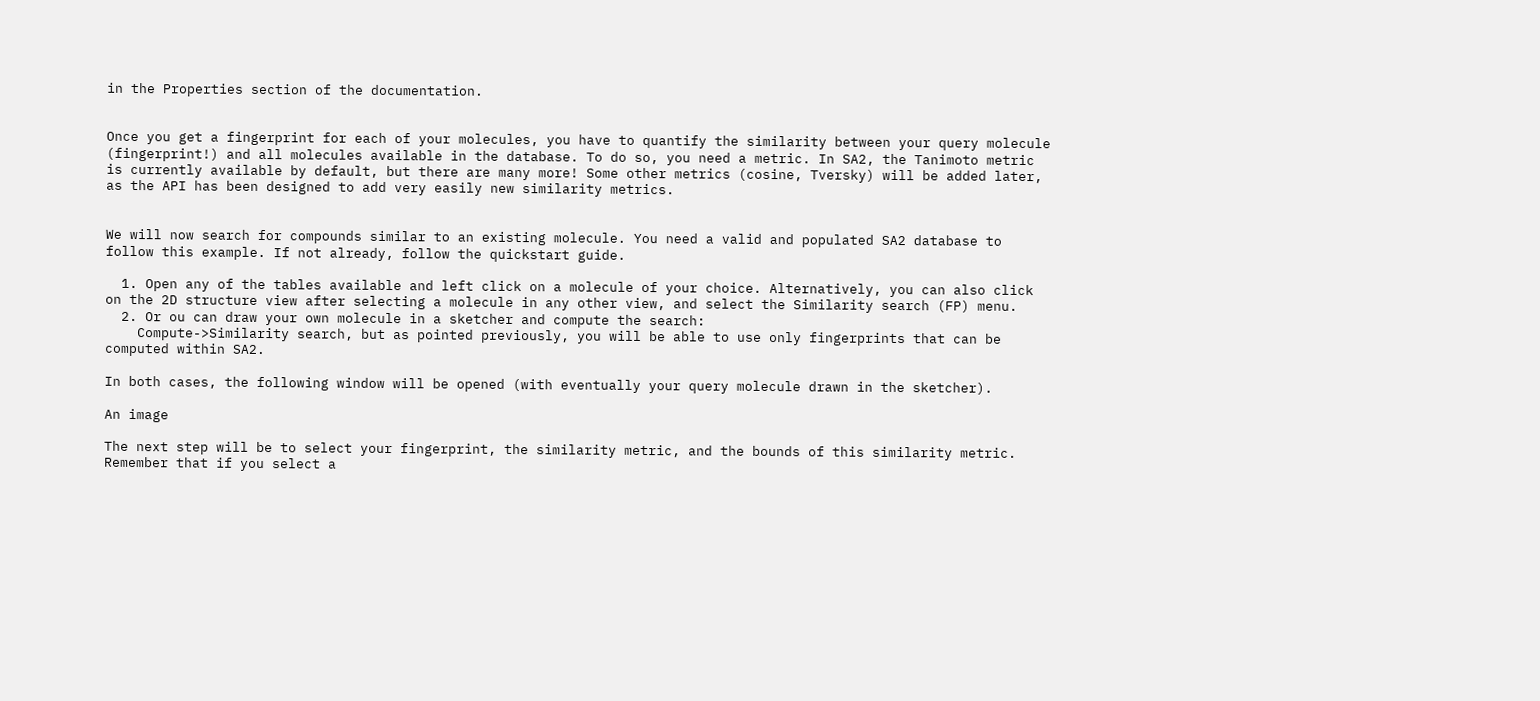in the Properties section of the documentation.


Once you get a fingerprint for each of your molecules, you have to quantify the similarity between your query molecule (fingerprint!) and all molecules available in the database. To do so, you need a metric. In SA2, the Tanimoto metric is currently available by default, but there are many more! Some other metrics (cosine, Tversky) will be added later, as the API has been designed to add very easily new similarity metrics.


We will now search for compounds similar to an existing molecule. You need a valid and populated SA2 database to follow this example. If not already, follow the quickstart guide.

  1. Open any of the tables available and left click on a molecule of your choice. Alternatively, you can also click on the 2D structure view after selecting a molecule in any other view, and select the Similarity search (FP) menu.
  2. Or ou can draw your own molecule in a sketcher and compute the search:
    Compute->Similarity search, but as pointed previously, you will be able to use only fingerprints that can be computed within SA2.

In both cases, the following window will be opened (with eventually your query molecule drawn in the sketcher).

An image

The next step will be to select your fingerprint, the similarity metric, and the bounds of this similarity metric. Remember that if you select a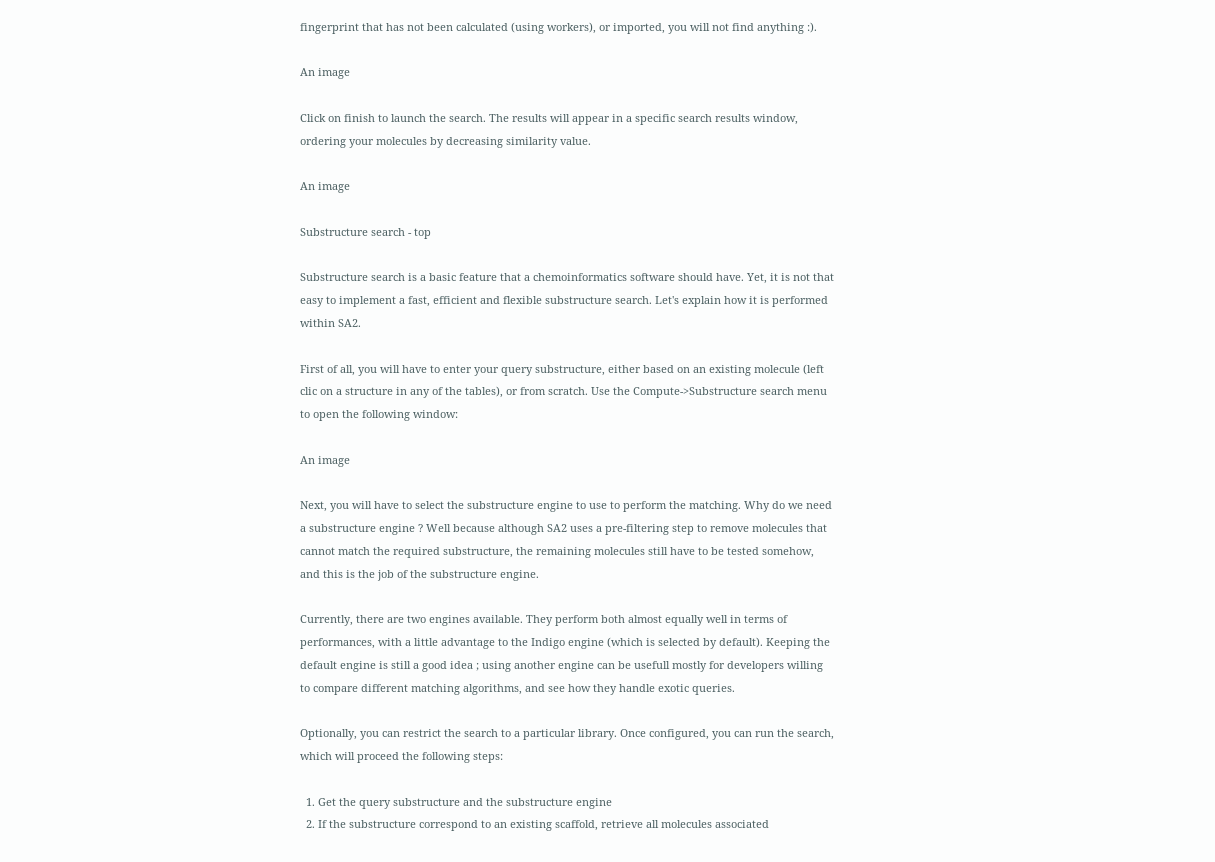fingerprint that has not been calculated (using workers), or imported, you will not find anything :).

An image

Click on finish to launch the search. The results will appear in a specific search results window, ordering your molecules by decreasing similarity value.

An image

Substructure search - top

Substructure search is a basic feature that a chemoinformatics software should have. Yet, it is not that easy to implement a fast, efficient and flexible substructure search. Let's explain how it is performed within SA2.

First of all, you will have to enter your query substructure, either based on an existing molecule (left clic on a structure in any of the tables), or from scratch. Use the Compute->Substructure search menu to open the following window:

An image

Next, you will have to select the substructure engine to use to perform the matching. Why do we need a substructure engine ? Well because although SA2 uses a pre-filtering step to remove molecules that cannot match the required substructure, the remaining molecules still have to be tested somehow, and this is the job of the substructure engine.

Currently, there are two engines available. They perform both almost equally well in terms of performances, with a little advantage to the Indigo engine (which is selected by default). Keeping the default engine is still a good idea ; using another engine can be usefull mostly for developers willing to compare different matching algorithms, and see how they handle exotic queries.

Optionally, you can restrict the search to a particular library. Once configured, you can run the search, which will proceed the following steps:

  1. Get the query substructure and the substructure engine
  2. If the substructure correspond to an existing scaffold, retrieve all molecules associated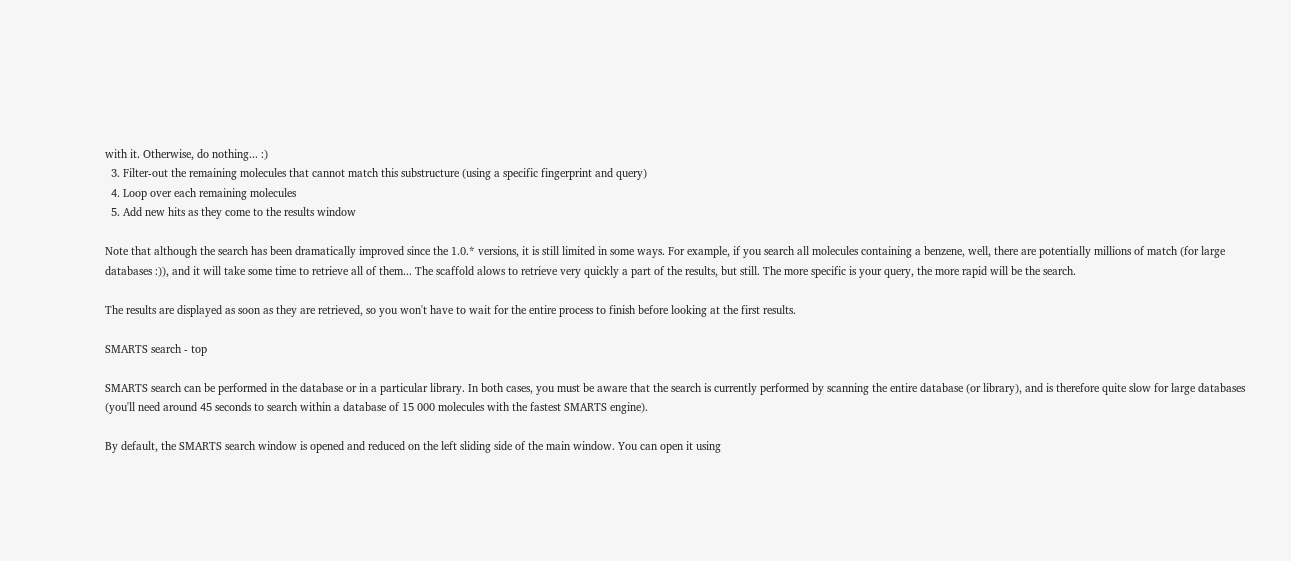with it. Otherwise, do nothing... :)
  3. Filter-out the remaining molecules that cannot match this substructure (using a specific fingerprint and query)
  4. Loop over each remaining molecules
  5. Add new hits as they come to the results window

Note that although the search has been dramatically improved since the 1.0.* versions, it is still limited in some ways. For example, if you search all molecules containing a benzene, well, there are potentially millions of match (for large databases :)), and it will take some time to retrieve all of them... The scaffold alows to retrieve very quickly a part of the results, but still. The more specific is your query, the more rapid will be the search.

The results are displayed as soon as they are retrieved, so you won't have to wait for the entire process to finish before looking at the first results.

SMARTS search - top

SMARTS search can be performed in the database or in a particular library. In both cases, you must be aware that the search is currently performed by scanning the entire database (or library), and is therefore quite slow for large databases (you'll need around 45 seconds to search within a database of 15 000 molecules with the fastest SMARTS engine).

By default, the SMARTS search window is opened and reduced on the left sliding side of the main window. You can open it using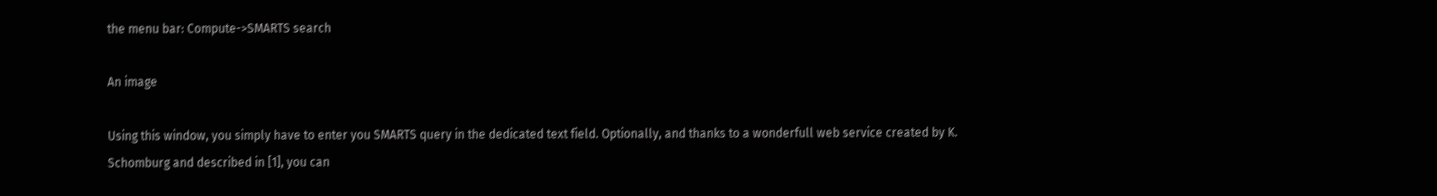the menu bar: Compute->SMARTS search

An image

Using this window, you simply have to enter you SMARTS query in the dedicated text field. Optionally, and thanks to a wonderfull web service created by K. Schomburg and described in [1], you can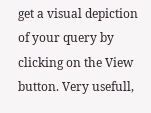get a visual depiction of your query by clicking on the View button. Very usefull,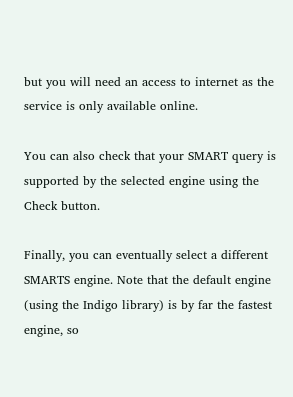but you will need an access to internet as the service is only available online.

You can also check that your SMART query is supported by the selected engine using the Check button.

Finally, you can eventually select a different SMARTS engine. Note that the default engine (using the Indigo library) is by far the fastest engine, so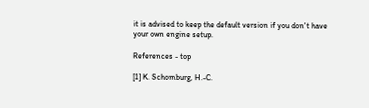it is advised to keep the default version if you don't have your own engine setup.

References - top

[1] K. Schomburg, H.-C.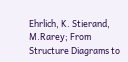Ehrlich, K. Stierand, M.Rarey; From Structure Diagrams to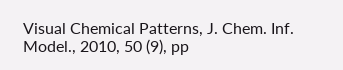Visual Chemical Patterns, J. Chem. Inf. Model., 2010, 50 (9), pp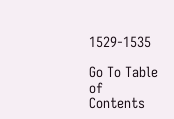1529-1535

Go To Table of Contents